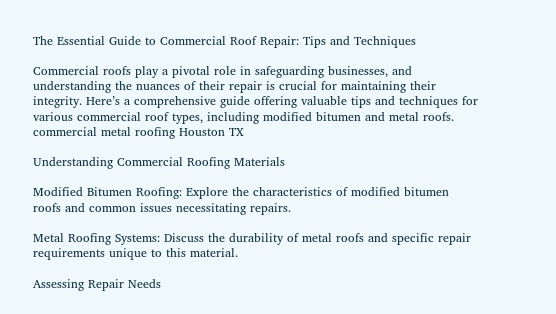The Essential Guide to Commercial Roof Repair: Tips and Techniques

Commercial roofs play a pivotal role in safeguarding businesses, and understanding the nuances of their repair is crucial for maintaining their integrity. Here’s a comprehensive guide offering valuable tips and techniques for various commercial roof types, including modified bitumen and metal roofs. commercial metal roofing Houston TX

Understanding Commercial Roofing Materials

Modified Bitumen Roofing: Explore the characteristics of modified bitumen roofs and common issues necessitating repairs.

Metal Roofing Systems: Discuss the durability of metal roofs and specific repair requirements unique to this material.

Assessing Repair Needs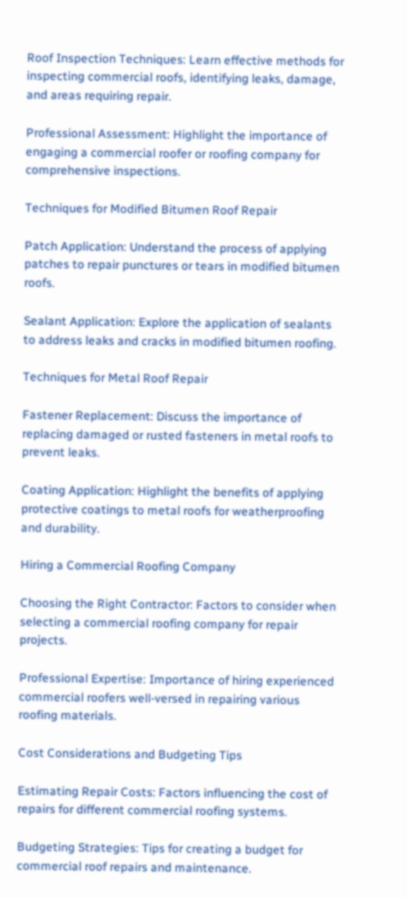Roof Inspection Techniques: Learn effective methods for inspecting commercial roofs, identifying leaks, damage, and areas requiring repair.

Professional Assessment: Highlight the importance of engaging a commercial roofer or roofing company for comprehensive inspections.

Techniques for Modified Bitumen Roof Repair

Patch Application: Understand the process of applying patches to repair punctures or tears in modified bitumen roofs.

Sealant Application: Explore the application of sealants to address leaks and cracks in modified bitumen roofing.

Techniques for Metal Roof Repair

Fastener Replacement: Discuss the importance of replacing damaged or rusted fasteners in metal roofs to prevent leaks.

Coating Application: Highlight the benefits of applying protective coatings to metal roofs for weatherproofing and durability.

Hiring a Commercial Roofing Company

Choosing the Right Contractor: Factors to consider when selecting a commercial roofing company for repair projects.

Professional Expertise: Importance of hiring experienced commercial roofers well-versed in repairing various roofing materials.

Cost Considerations and Budgeting Tips

Estimating Repair Costs: Factors influencing the cost of repairs for different commercial roofing systems.

Budgeting Strategies: Tips for creating a budget for commercial roof repairs and maintenance.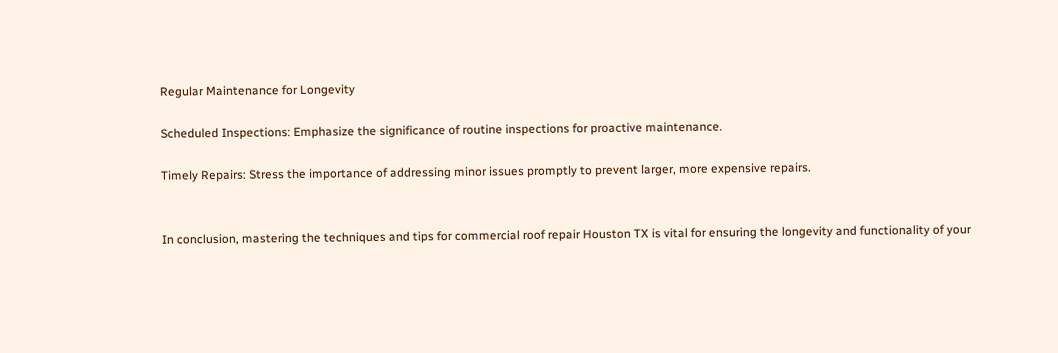Regular Maintenance for Longevity

Scheduled Inspections: Emphasize the significance of routine inspections for proactive maintenance.

Timely Repairs: Stress the importance of addressing minor issues promptly to prevent larger, more expensive repairs.


In conclusion, mastering the techniques and tips for commercial roof repair Houston TX is vital for ensuring the longevity and functionality of your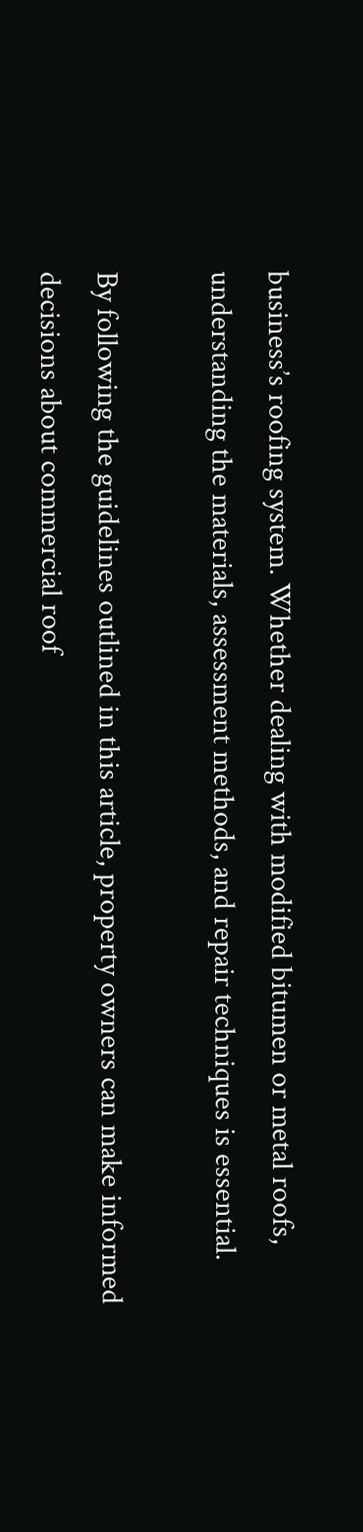business’s roofing system. Whether dealing with modified bitumen or metal roofs, understanding the materials, assessment methods, and repair techniques is essential.

By following the guidelines outlined in this article, property owners can make informed decisions about commercial roof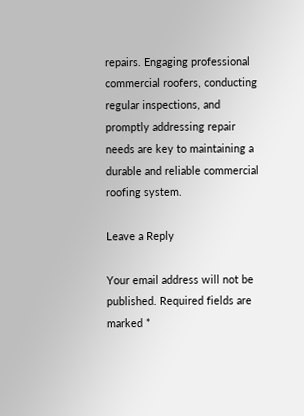repairs. Engaging professional commercial roofers, conducting regular inspections, and promptly addressing repair needs are key to maintaining a durable and reliable commercial roofing system.

Leave a Reply

Your email address will not be published. Required fields are marked *